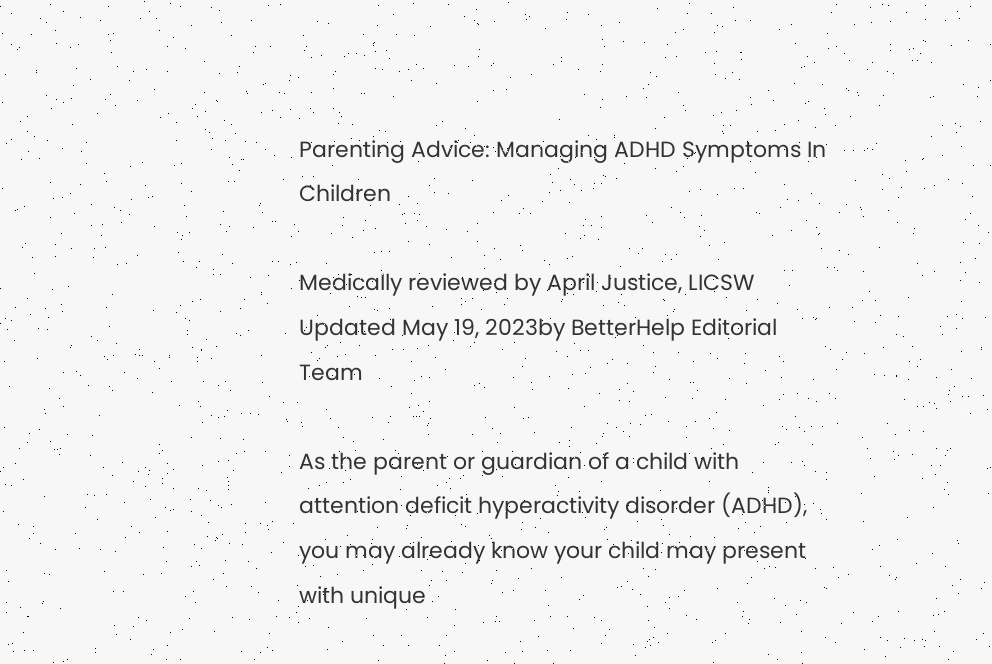Parenting Advice: Managing ADHD Symptoms In Children

Medically reviewed by April Justice, LICSW
Updated May 19, 2023by BetterHelp Editorial Team

As the parent or guardian of a child with attention deficit hyperactivity disorder (ADHD), you may already know your child may present with unique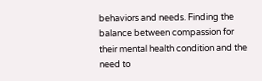behaviors and needs. Finding the balance between compassion for their mental health condition and the need to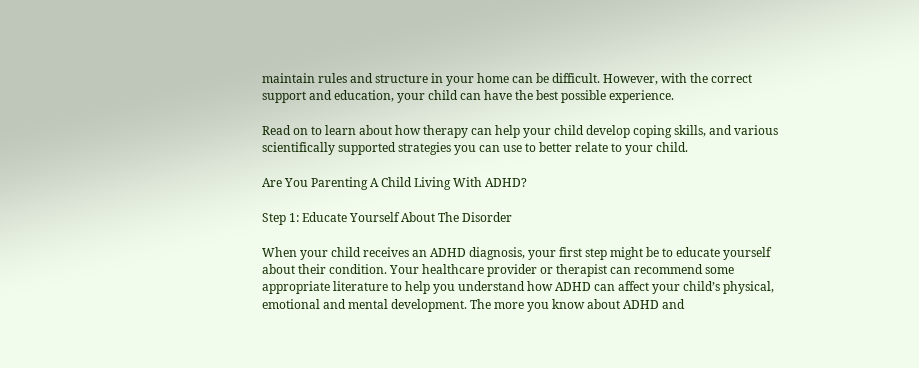maintain rules and structure in your home can be difficult. However, with the correct support and education, your child can have the best possible experience.

Read on to learn about how therapy can help your child develop coping skills, and various scientifically supported strategies you can use to better relate to your child.

Are You Parenting A Child Living With ADHD?

Step 1: Educate Yourself About The Disorder

When your child receives an ADHD diagnosis, your first step might be to educate yourself about their condition. Your healthcare provider or therapist can recommend some appropriate literature to help you understand how ADHD can affect your child’s physical, emotional and mental development. The more you know about ADHD and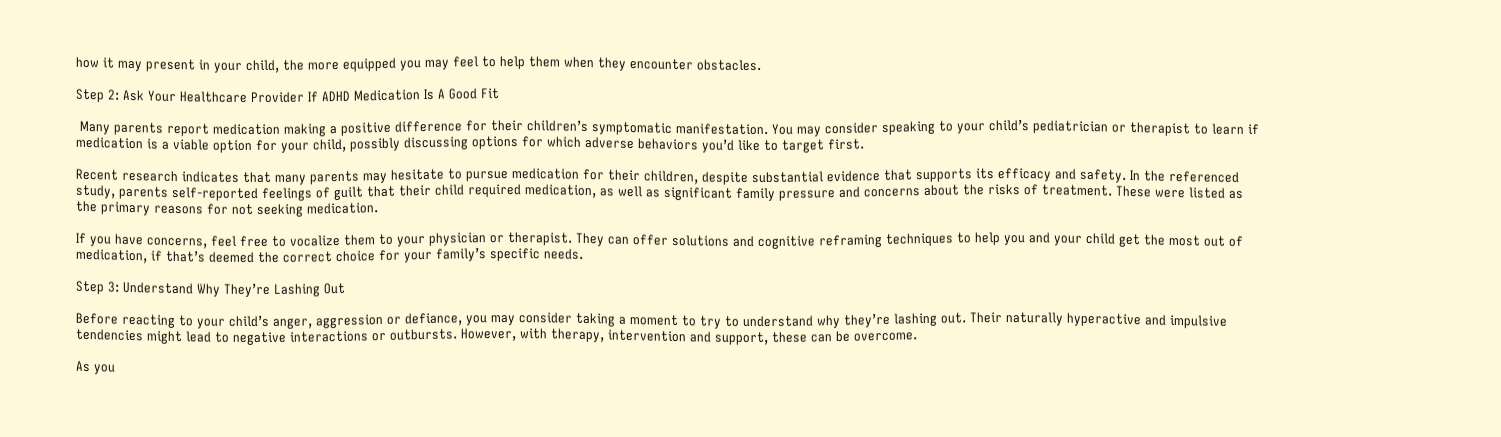how it may present in your child, the more equipped you may feel to help them when they encounter obstacles.

Step 2: Ask Your Healthcare Provider If ADHD Medication Is A Good Fit

 Many parents report medication making a positive difference for their children’s symptomatic manifestation. You may consider speaking to your child’s pediatrician or therapist to learn if medication is a viable option for your child, possibly discussing options for which adverse behaviors you’d like to target first.

Recent research indicates that many parents may hesitate to pursue medication for their children, despite substantial evidence that supports its efficacy and safety. In the referenced study, parents self-reported feelings of guilt that their child required medication, as well as significant family pressure and concerns about the risks of treatment. These were listed as the primary reasons for not seeking medication.

If you have concerns, feel free to vocalize them to your physician or therapist. They can offer solutions and cognitive reframing techniques to help you and your child get the most out of medication, if that’s deemed the correct choice for your family’s specific needs.

Step 3: Understand Why They’re Lashing Out

Before reacting to your child’s anger, aggression or defiance, you may consider taking a moment to try to understand why they’re lashing out. Their naturally hyperactive and impulsive tendencies might lead to negative interactions or outbursts. However, with therapy, intervention and support, these can be overcome.

As you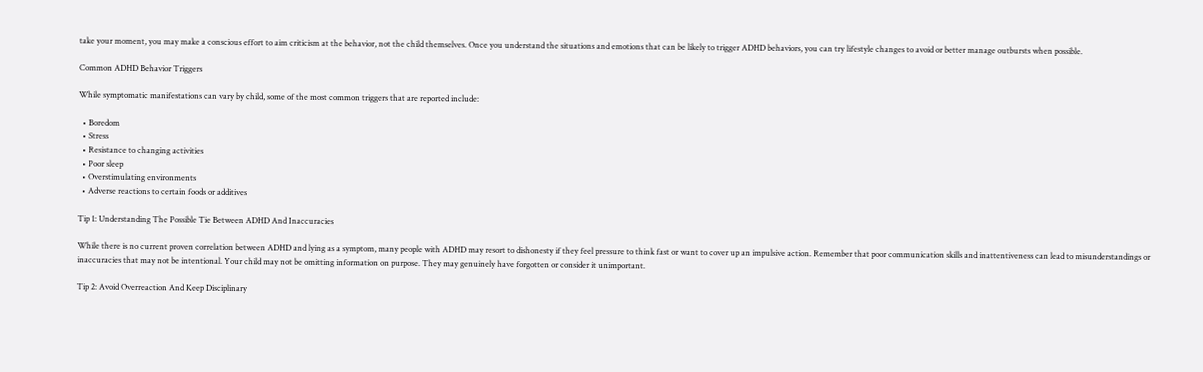take your moment, you may make a conscious effort to aim criticism at the behavior, not the child themselves. Once you understand the situations and emotions that can be likely to trigger ADHD behaviors, you can try lifestyle changes to avoid or better manage outbursts when possible.

Common ADHD Behavior Triggers

While symptomatic manifestations can vary by child, some of the most common triggers that are reported include:

  • Boredom
  • Stress
  • Resistance to changing activities
  • Poor sleep
  • Overstimulating environments
  • Adverse reactions to certain foods or additives

Tip 1: Understanding The Possible Tie Between ADHD And Inaccuracies

While there is no current proven correlation between ADHD and lying as a symptom, many people with ADHD may resort to dishonesty if they feel pressure to think fast or want to cover up an impulsive action. Remember that poor communication skills and inattentiveness can lead to misunderstandings or inaccuracies that may not be intentional. Your child may not be omitting information on purpose. They may genuinely have forgotten or consider it unimportant.

Tip 2: Avoid Overreaction And Keep Disciplinary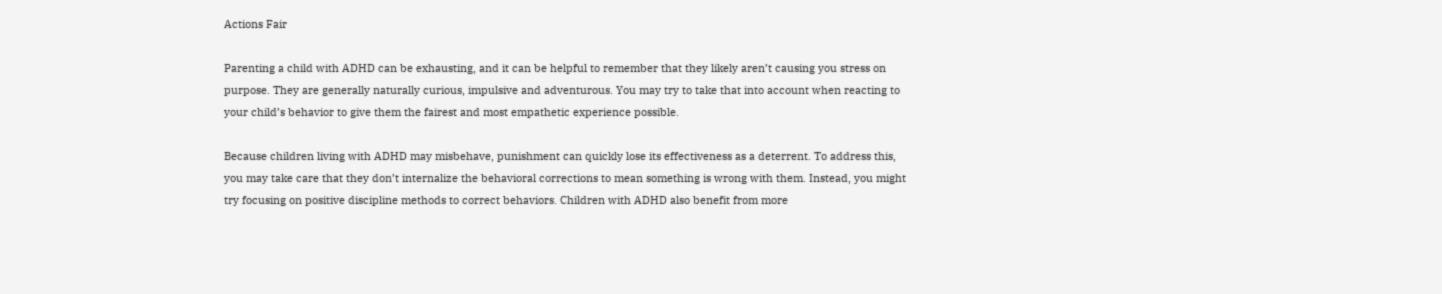Actions Fair

Parenting a child with ADHD can be exhausting, and it can be helpful to remember that they likely aren’t causing you stress on purpose. They are generally naturally curious, impulsive and adventurous. You may try to take that into account when reacting to your child’s behavior to give them the fairest and most empathetic experience possible.

Because children living with ADHD may misbehave, punishment can quickly lose its effectiveness as a deterrent. To address this, you may take care that they don’t internalize the behavioral corrections to mean something is wrong with them. Instead, you might try focusing on positive discipline methods to correct behaviors. Children with ADHD also benefit from more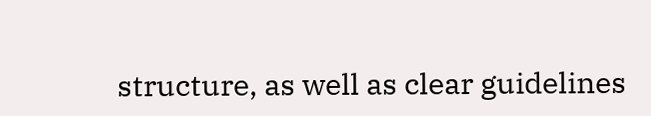structure, as well as clear guidelines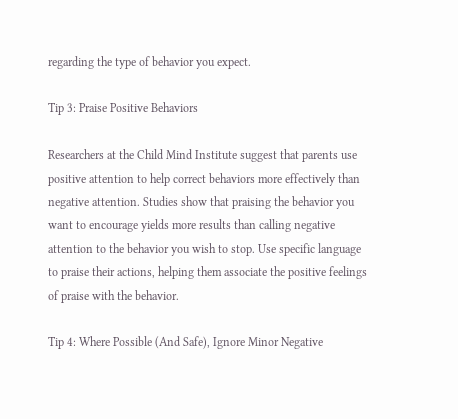regarding the type of behavior you expect.

Tip 3: Praise Positive Behaviors

Researchers at the Child Mind Institute suggest that parents use positive attention to help correct behaviors more effectively than negative attention. Studies show that praising the behavior you want to encourage yields more results than calling negative attention to the behavior you wish to stop. Use specific language to praise their actions, helping them associate the positive feelings of praise with the behavior.

Tip 4: Where Possible (And Safe), Ignore Minor Negative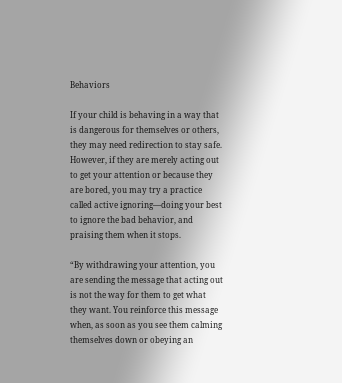Behaviors

If your child is behaving in a way that is dangerous for themselves or others, they may need redirection to stay safe. However, if they are merely acting out to get your attention or because they are bored, you may try a practice called active ignoring—doing your best to ignore the bad behavior, and praising them when it stops.

“By withdrawing your attention, you are sending the message that acting out is not the way for them to get what they want. You reinforce this message when, as soon as you see them calming themselves down or obeying an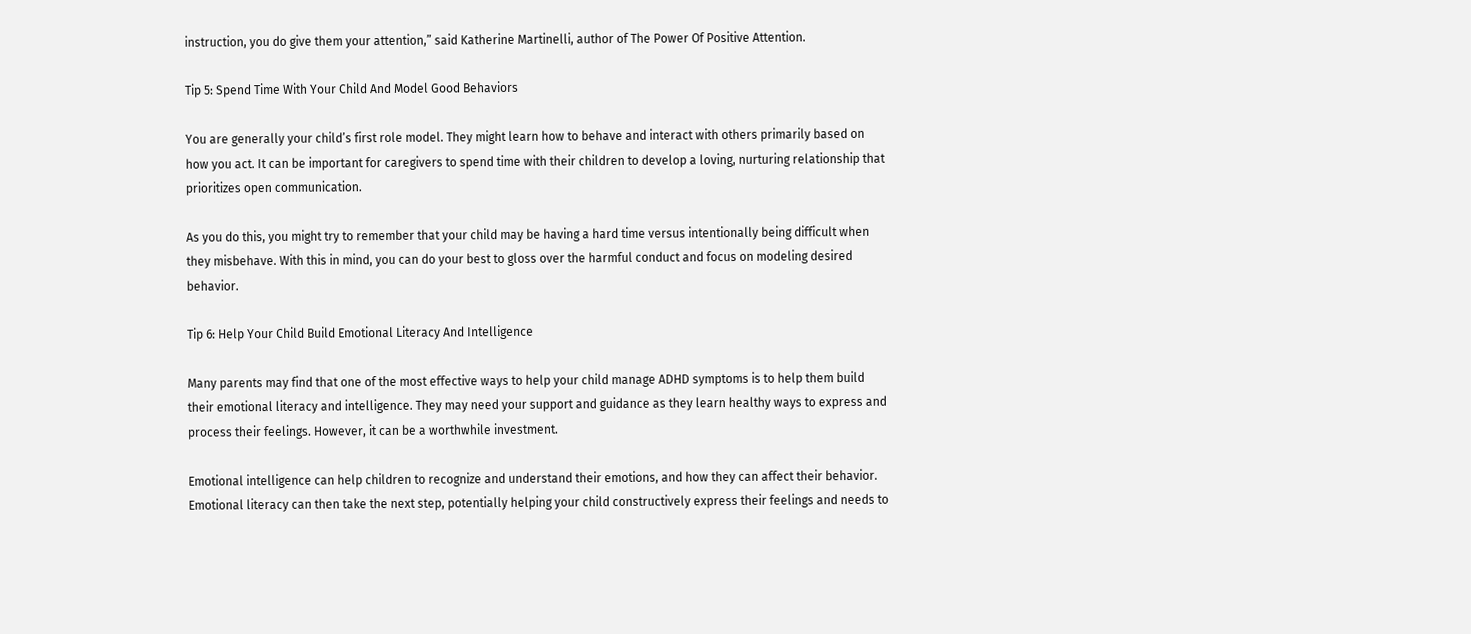instruction, you do give them your attention,” said Katherine Martinelli, author of The Power Of Positive Attention.

Tip 5: Spend Time With Your Child And Model Good Behaviors

You are generally your child’s first role model. They might learn how to behave and interact with others primarily based on how you act. It can be important for caregivers to spend time with their children to develop a loving, nurturing relationship that prioritizes open communication.

As you do this, you might try to remember that your child may be having a hard time versus intentionally being difficult when they misbehave. With this in mind, you can do your best to gloss over the harmful conduct and focus on modeling desired behavior.

Tip 6: Help Your Child Build Emotional Literacy And Intelligence

Many parents may find that one of the most effective ways to help your child manage ADHD symptoms is to help them build their emotional literacy and intelligence. They may need your support and guidance as they learn healthy ways to express and process their feelings. However, it can be a worthwhile investment.

Emotional intelligence can help children to recognize and understand their emotions, and how they can affect their behavior. Emotional literacy can then take the next step, potentially helping your child constructively express their feelings and needs to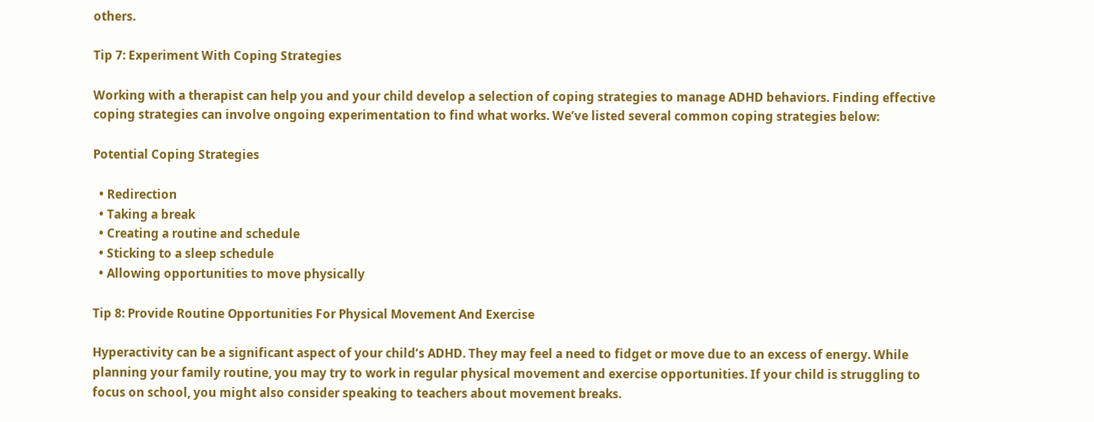others.

Tip 7: Experiment With Coping Strategies

Working with a therapist can help you and your child develop a selection of coping strategies to manage ADHD behaviors. Finding effective coping strategies can involve ongoing experimentation to find what works. We’ve listed several common coping strategies below:

Potential Coping Strategies

  • Redirection
  • Taking a break
  • Creating a routine and schedule
  • Sticking to a sleep schedule
  • Allowing opportunities to move physically

Tip 8: Provide Routine Opportunities For Physical Movement And Exercise

Hyperactivity can be a significant aspect of your child’s ADHD. They may feel a need to fidget or move due to an excess of energy. While planning your family routine, you may try to work in regular physical movement and exercise opportunities. If your child is struggling to focus on school, you might also consider speaking to teachers about movement breaks.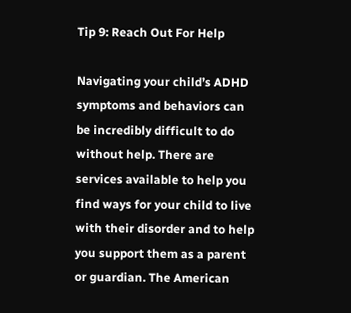Tip 9: Reach Out For Help

Navigating your child’s ADHD symptoms and behaviors can be incredibly difficult to do without help. There are services available to help you find ways for your child to live with their disorder and to help you support them as a parent or guardian. The American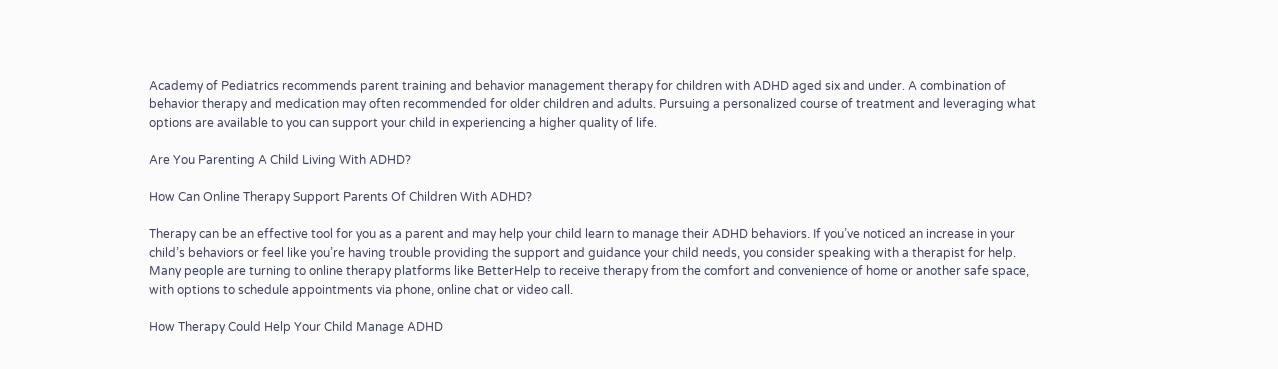Academy of Pediatrics recommends parent training and behavior management therapy for children with ADHD aged six and under. A combination of behavior therapy and medication may often recommended for older children and adults. Pursuing a personalized course of treatment and leveraging what options are available to you can support your child in experiencing a higher quality of life.

Are You Parenting A Child Living With ADHD?

How Can Online Therapy Support Parents Of Children With ADHD?

Therapy can be an effective tool for you as a parent and may help your child learn to manage their ADHD behaviors. If you’ve noticed an increase in your child’s behaviors or feel like you’re having trouble providing the support and guidance your child needs, you consider speaking with a therapist for help. Many people are turning to online therapy platforms like BetterHelp to receive therapy from the comfort and convenience of home or another safe space, with options to schedule appointments via phone, online chat or video call.

How Therapy Could Help Your Child Manage ADHD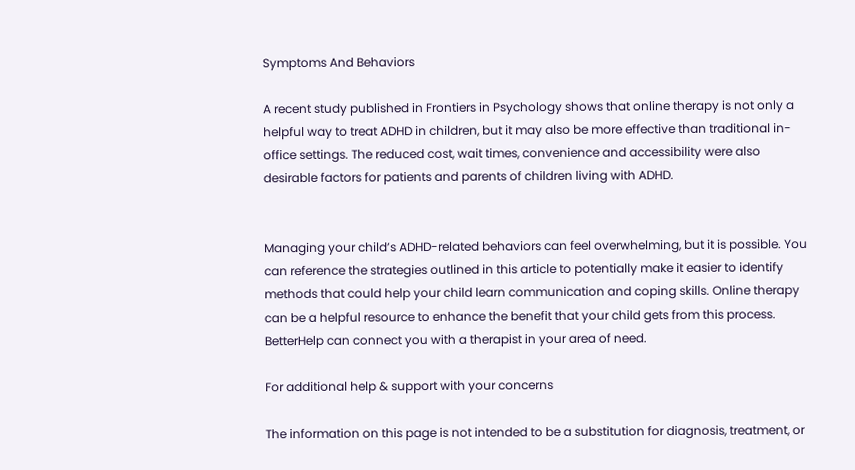Symptoms And Behaviors

A recent study published in Frontiers in Psychology shows that online therapy is not only a helpful way to treat ADHD in children, but it may also be more effective than traditional in-office settings. The reduced cost, wait times, convenience and accessibility were also desirable factors for patients and parents of children living with ADHD.


Managing your child’s ADHD-related behaviors can feel overwhelming, but it is possible. You can reference the strategies outlined in this article to potentially make it easier to identify methods that could help your child learn communication and coping skills. Online therapy can be a helpful resource to enhance the benefit that your child gets from this process. BetterHelp can connect you with a therapist in your area of need.

For additional help & support with your concerns

The information on this page is not intended to be a substitution for diagnosis, treatment, or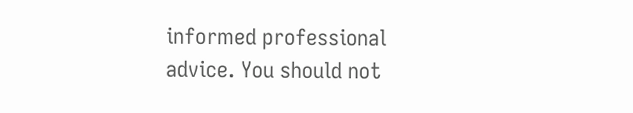informed professional advice. You should not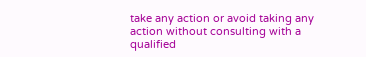take any action or avoid taking any action without consulting with a qualified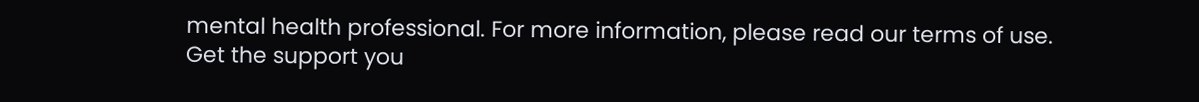mental health professional. For more information, please read our terms of use.
Get the support you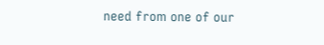need from one of our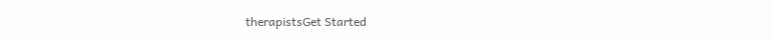therapistsGet Started